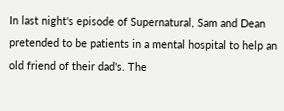In last night's episode of Supernatural, Sam and Dean pretended to be patients in a mental hospital to help an old friend of their dad's. The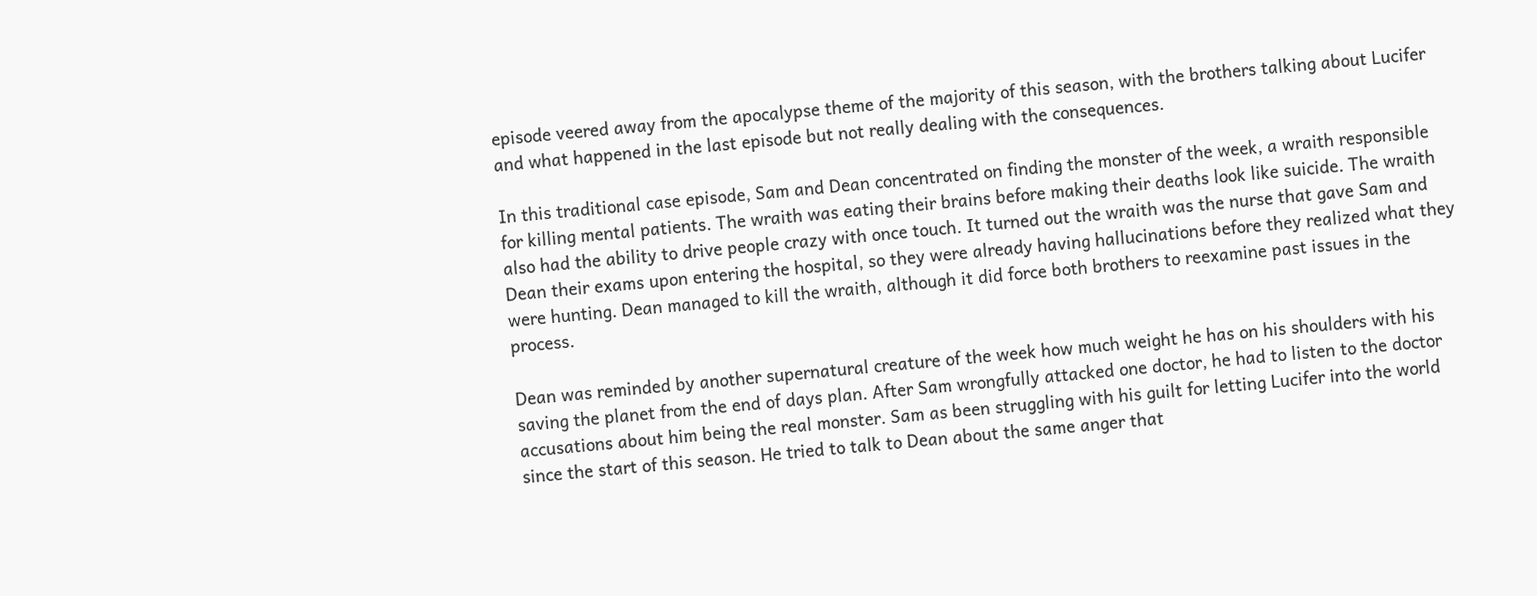episode veered away from the apocalypse theme of the majority of this season, with the brothers talking about Lucifer and what happened in the last episode but not really dealing with the consequences.

In this traditional case episode, Sam and Dean concentrated on finding the monster of the week, a wraith responsible for killing mental patients. The wraith was eating their brains before making their deaths look like suicide. The wraith also had the ability to drive people crazy with once touch. It turned out the wraith was the nurse that gave Sam and Dean their exams upon entering the hospital, so they were already having hallucinations before they realized what they were hunting. Dean managed to kill the wraith, although it did force both brothers to reexamine past issues in the process.

Dean was reminded by another supernatural creature of the week how much weight he has on his shoulders with his saving the planet from the end of days plan. After Sam wrongfully attacked one doctor, he had to listen to the doctor accusations about him being the real monster. Sam as been struggling with his guilt for letting Lucifer into the world since the start of this season. He tried to talk to Dean about the same anger that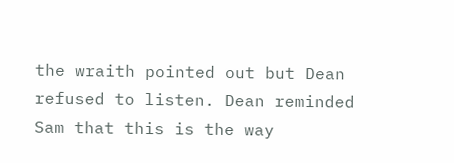the wraith pointed out but Dean refused to listen. Dean reminded Sam that this is the way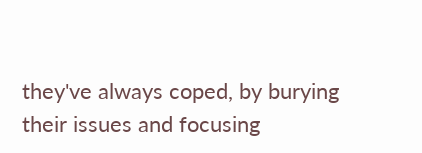they've always coped, by burying their issues and focusing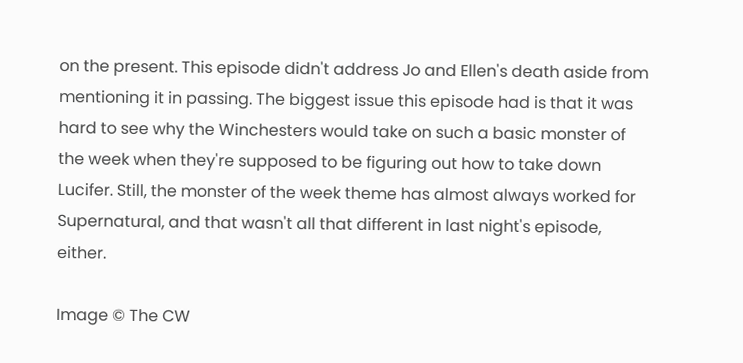on the present. This episode didn't address Jo and Ellen's death aside from mentioning it in passing. The biggest issue this episode had is that it was hard to see why the Winchesters would take on such a basic monster of the week when they're supposed to be figuring out how to take down Lucifer. Still, the monster of the week theme has almost always worked for Supernatural, and that wasn't all that different in last night's episode, either.

Image © The CW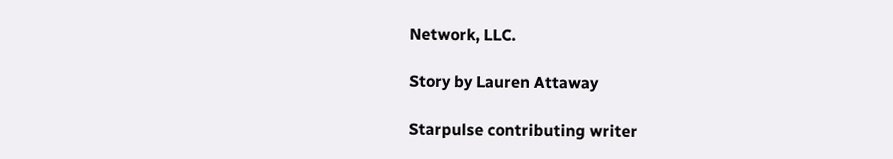Network, LLC.

Story by Lauren Attaway

Starpulse contributing writer